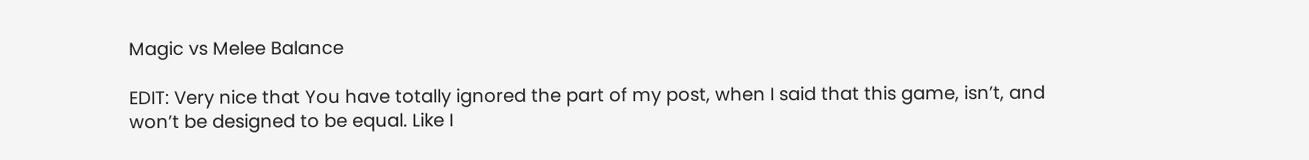Magic vs Melee Balance

EDIT: Very nice that You have totally ignored the part of my post, when I said that this game, isn’t, and won’t be designed to be equal. Like I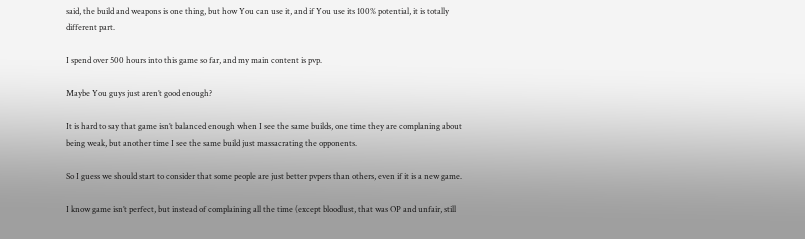said, the build and weapons is one thing, but how You can use it, and if You use its 100% potential, it is totally different part.

I spend over 500 hours into this game so far, and my main content is pvp.

Maybe You guys just aren’t good enough?

It is hard to say that game isn’t balanced enough when I see the same builds, one time they are complaning about being weak, but another time I see the same build just massacrating the opponents.

So I guess we should start to consider that some people are just better pvpers than others, even if it is a new game.

I know game isn’t perfect, but instead of complaining all the time (except bloodlust, that was OP and unfair, still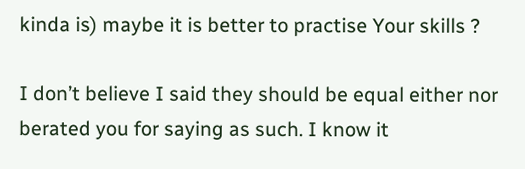kinda is) maybe it is better to practise Your skills ?

I don’t believe I said they should be equal either nor berated you for saying as such. I know it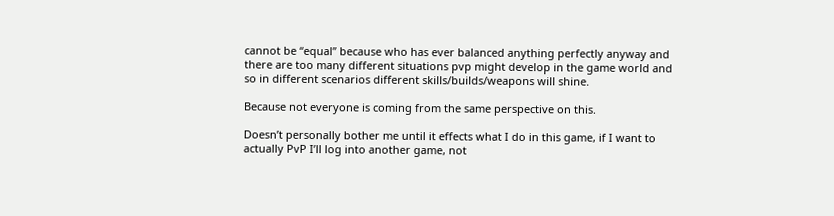cannot be “equal” because who has ever balanced anything perfectly anyway and there are too many different situations pvp might develop in the game world and so in different scenarios different skills/builds/weapons will shine.

Because not everyone is coming from the same perspective on this.

Doesn’t personally bother me until it effects what I do in this game, if I want to actually PvP I’ll log into another game, not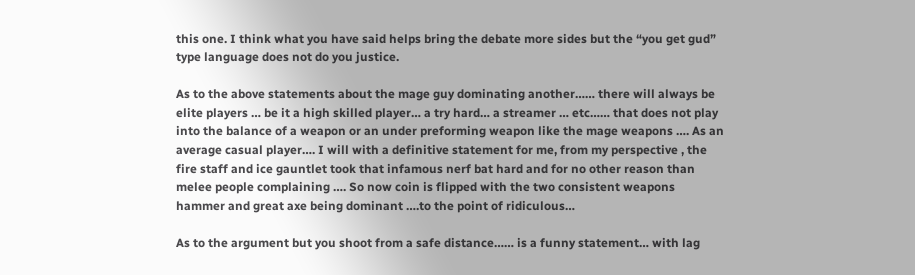this one. I think what you have said helps bring the debate more sides but the “you get gud” type language does not do you justice.

As to the above statements about the mage guy dominating another…… there will always be elite players … be it a high skilled player… a try hard… a streamer … etc…… that does not play into the balance of a weapon or an under preforming weapon like the mage weapons …. As an average casual player…. I will with a definitive statement for me, from my perspective , the fire staff and ice gauntlet took that infamous nerf bat hard and for no other reason than melee people complaining …. So now coin is flipped with the two consistent weapons hammer and great axe being dominant ….to the point of ridiculous…

As to the argument but you shoot from a safe distance…… is a funny statement… with lag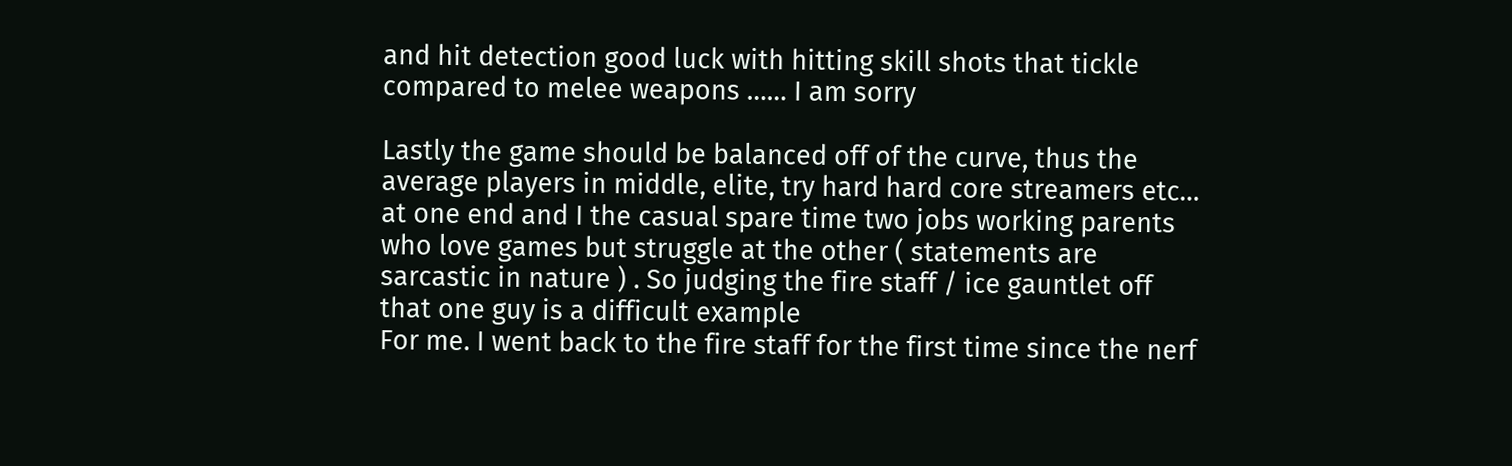and hit detection good luck with hitting skill shots that tickle compared to melee weapons …… I am sorry

Lastly the game should be balanced off of the curve, thus the average players in middle, elite, try hard hard core streamers etc… at one end and I the casual spare time two jobs working parents who love games but struggle at the other ( statements are sarcastic in nature ) . So judging the fire staff / ice gauntlet off that one guy is a difficult example
For me. I went back to the fire staff for the first time since the nerf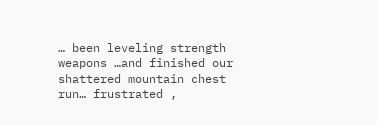… been leveling strength weapons …and finished our shattered mountain chest run… frustrated ,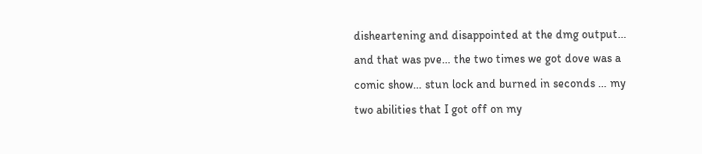disheartening and disappointed at the dmg output… and that was pve… the two times we got dove was a comic show… stun lock and burned in seconds … my two abilities that I got off on my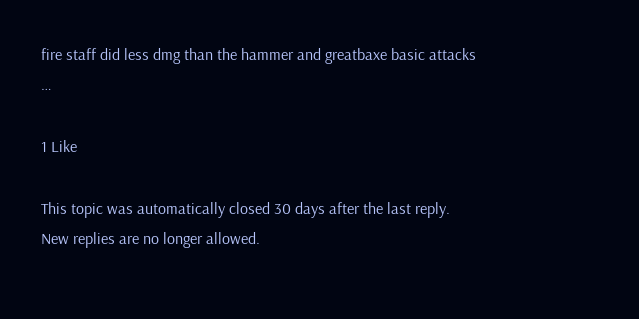fire staff did less dmg than the hammer and greatbaxe basic attacks …

1 Like

This topic was automatically closed 30 days after the last reply. New replies are no longer allowed.